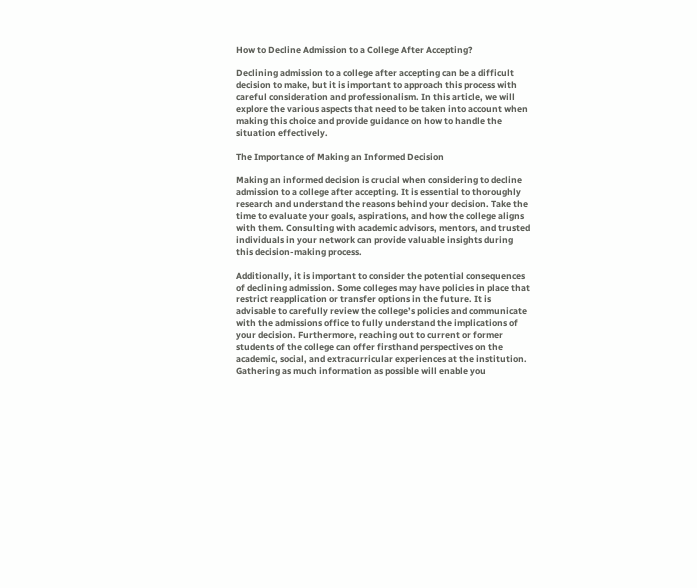How to Decline Admission to a College After Accepting?

Declining admission to a college after accepting can be a difficult decision to make, but it is important to approach this process with careful consideration and professionalism. In this article, we will explore the various aspects that need to be taken into account when making this choice and provide guidance on how to handle the situation effectively.

The Importance of Making an Informed Decision

Making an informed decision is crucial when considering to decline admission to a college after accepting. It is essential to thoroughly research and understand the reasons behind your decision. Take the time to evaluate your goals, aspirations, and how the college aligns with them. Consulting with academic advisors, mentors, and trusted individuals in your network can provide valuable insights during this decision-making process.

Additionally, it is important to consider the potential consequences of declining admission. Some colleges may have policies in place that restrict reapplication or transfer options in the future. It is advisable to carefully review the college’s policies and communicate with the admissions office to fully understand the implications of your decision. Furthermore, reaching out to current or former students of the college can offer firsthand perspectives on the academic, social, and extracurricular experiences at the institution. Gathering as much information as possible will enable you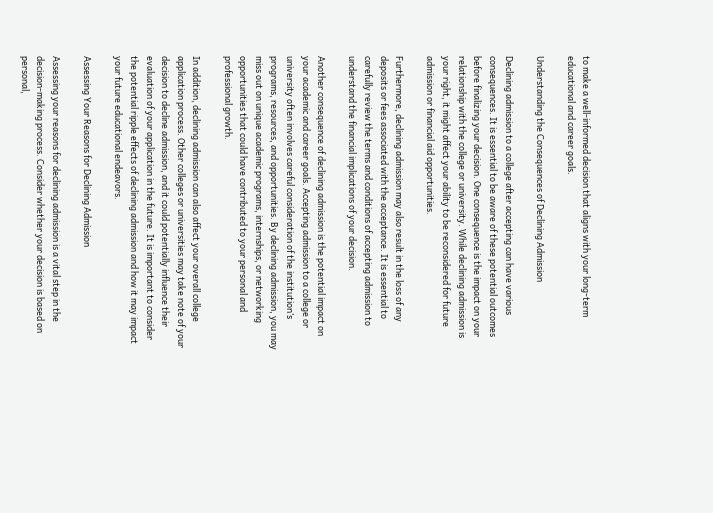to make a well-informed decision that aligns with your long-term educational and career goals.

Understanding the Consequences of Declining Admission

Declining admission to a college after accepting can have various consequences. It is essential to be aware of these potential outcomes before finalizing your decision. One consequence is the impact on your relationship with the college or university. While declining admission is your right, it might affect your ability to be reconsidered for future admission or financial aid opportunities.

Furthermore, declining admission may also result in the loss of any deposits or fees associated with the acceptance. It is essential to carefully review the terms and conditions of accepting admission to understand the financial implications of your decision.

Another consequence of declining admission is the potential impact on your academic and career goals. Accepting admission to a college or university often involves careful consideration of the institution’s programs, resources, and opportunities. By declining admission, you may miss out on unique academic programs, internships, or networking opportunities that could have contributed to your personal and professional growth.

In addition, declining admission can also affect your overall college application process. Other colleges or universities may take note of your decision to decline admission, and it could potentially influence their evaluation of your application in the future. It is important to consider the potential ripple effects of declining admission and how it may impact your future educational endeavors.

Assessing Your Reasons for Declining Admission

Assessing your reasons for declining admission is a vital step in the decision-making process. Consider whether your decision is based on personal,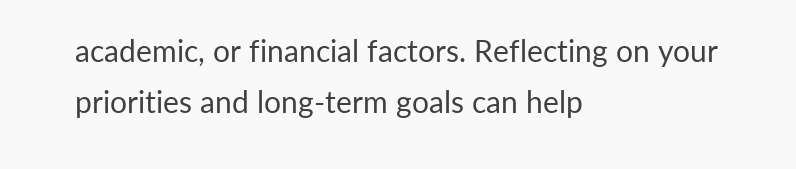academic, or financial factors. Reflecting on your priorities and long-term goals can help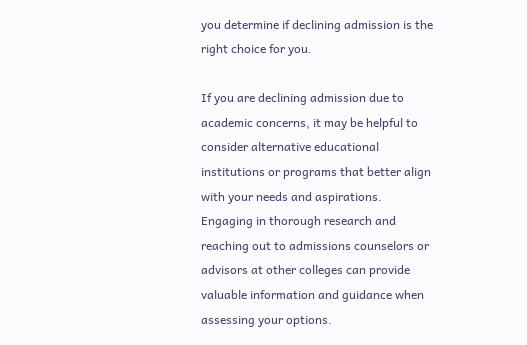you determine if declining admission is the right choice for you.

If you are declining admission due to academic concerns, it may be helpful to consider alternative educational institutions or programs that better align with your needs and aspirations. Engaging in thorough research and reaching out to admissions counselors or advisors at other colleges can provide valuable information and guidance when assessing your options.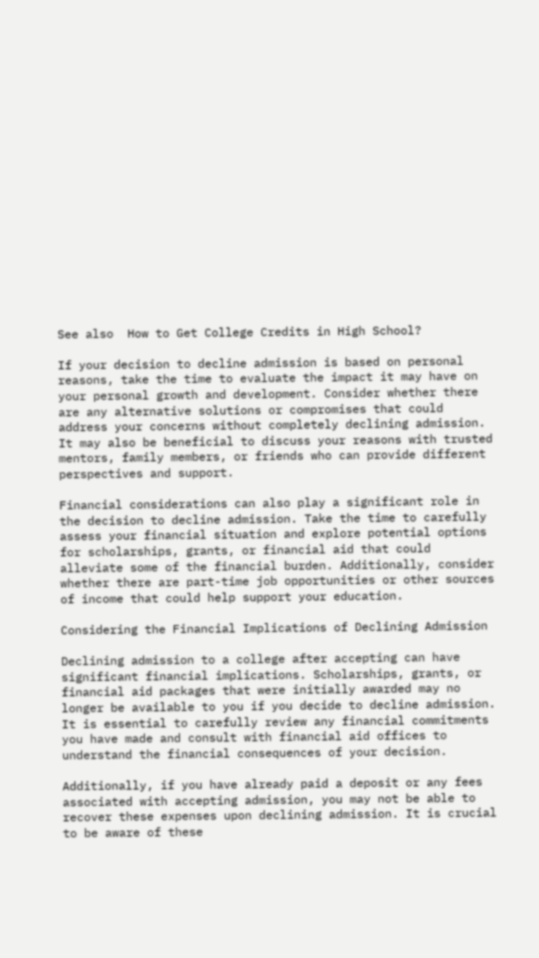See also  How to Get College Credits in High School?

If your decision to decline admission is based on personal reasons, take the time to evaluate the impact it may have on your personal growth and development. Consider whether there are any alternative solutions or compromises that could address your concerns without completely declining admission. It may also be beneficial to discuss your reasons with trusted mentors, family members, or friends who can provide different perspectives and support.

Financial considerations can also play a significant role in the decision to decline admission. Take the time to carefully assess your financial situation and explore potential options for scholarships, grants, or financial aid that could alleviate some of the financial burden. Additionally, consider whether there are part-time job opportunities or other sources of income that could help support your education.

Considering the Financial Implications of Declining Admission

Declining admission to a college after accepting can have significant financial implications. Scholarships, grants, or financial aid packages that were initially awarded may no longer be available to you if you decide to decline admission. It is essential to carefully review any financial commitments you have made and consult with financial aid offices to understand the financial consequences of your decision.

Additionally, if you have already paid a deposit or any fees associated with accepting admission, you may not be able to recover these expenses upon declining admission. It is crucial to be aware of these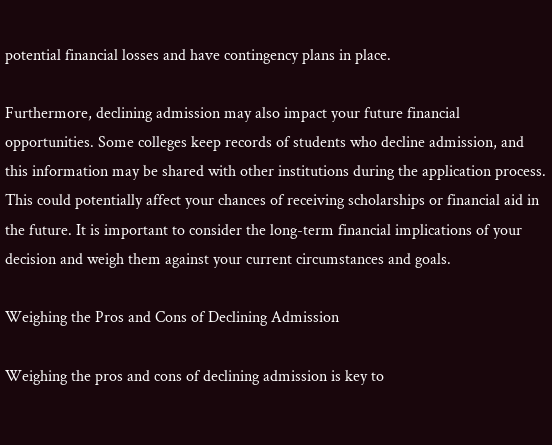potential financial losses and have contingency plans in place.

Furthermore, declining admission may also impact your future financial opportunities. Some colleges keep records of students who decline admission, and this information may be shared with other institutions during the application process. This could potentially affect your chances of receiving scholarships or financial aid in the future. It is important to consider the long-term financial implications of your decision and weigh them against your current circumstances and goals.

Weighing the Pros and Cons of Declining Admission

Weighing the pros and cons of declining admission is key to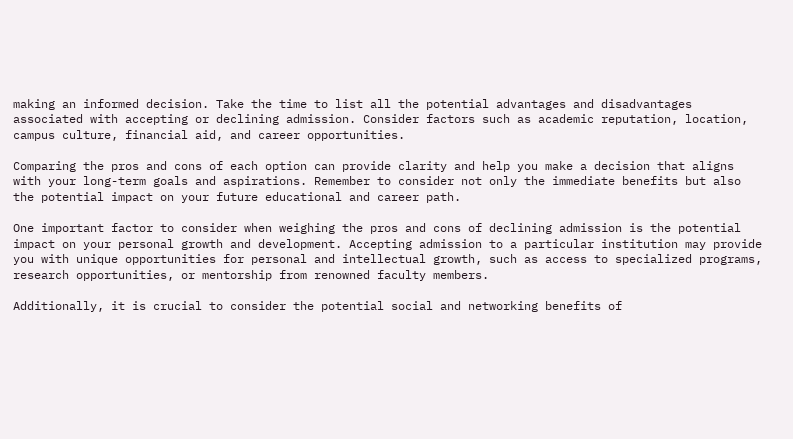making an informed decision. Take the time to list all the potential advantages and disadvantages associated with accepting or declining admission. Consider factors such as academic reputation, location, campus culture, financial aid, and career opportunities.

Comparing the pros and cons of each option can provide clarity and help you make a decision that aligns with your long-term goals and aspirations. Remember to consider not only the immediate benefits but also the potential impact on your future educational and career path.

One important factor to consider when weighing the pros and cons of declining admission is the potential impact on your personal growth and development. Accepting admission to a particular institution may provide you with unique opportunities for personal and intellectual growth, such as access to specialized programs, research opportunities, or mentorship from renowned faculty members.

Additionally, it is crucial to consider the potential social and networking benefits of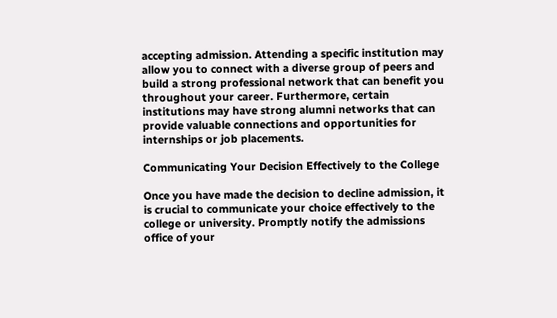accepting admission. Attending a specific institution may allow you to connect with a diverse group of peers and build a strong professional network that can benefit you throughout your career. Furthermore, certain institutions may have strong alumni networks that can provide valuable connections and opportunities for internships or job placements.

Communicating Your Decision Effectively to the College

Once you have made the decision to decline admission, it is crucial to communicate your choice effectively to the college or university. Promptly notify the admissions office of your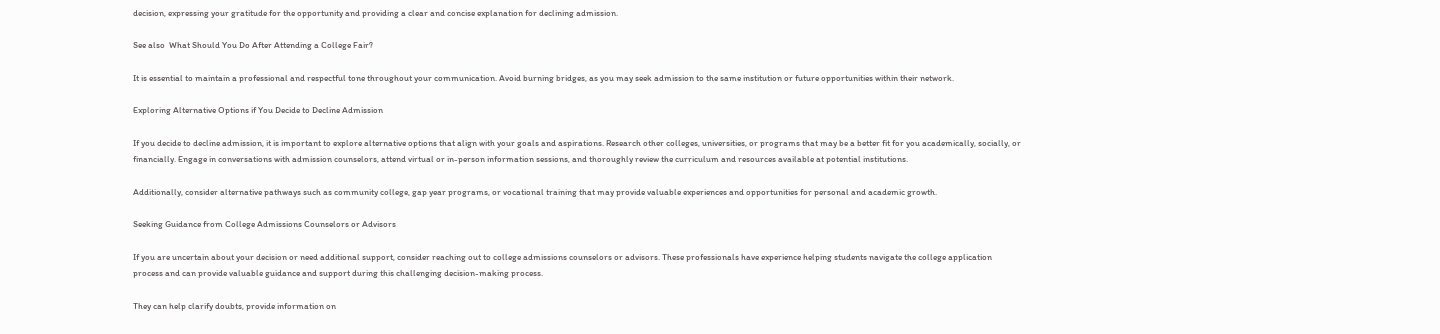decision, expressing your gratitude for the opportunity and providing a clear and concise explanation for declining admission.

See also  What Should You Do After Attending a College Fair?

It is essential to maintain a professional and respectful tone throughout your communication. Avoid burning bridges, as you may seek admission to the same institution or future opportunities within their network.

Exploring Alternative Options if You Decide to Decline Admission

If you decide to decline admission, it is important to explore alternative options that align with your goals and aspirations. Research other colleges, universities, or programs that may be a better fit for you academically, socially, or financially. Engage in conversations with admission counselors, attend virtual or in-person information sessions, and thoroughly review the curriculum and resources available at potential institutions.

Additionally, consider alternative pathways such as community college, gap year programs, or vocational training that may provide valuable experiences and opportunities for personal and academic growth.

Seeking Guidance from College Admissions Counselors or Advisors

If you are uncertain about your decision or need additional support, consider reaching out to college admissions counselors or advisors. These professionals have experience helping students navigate the college application process and can provide valuable guidance and support during this challenging decision-making process.

They can help clarify doubts, provide information on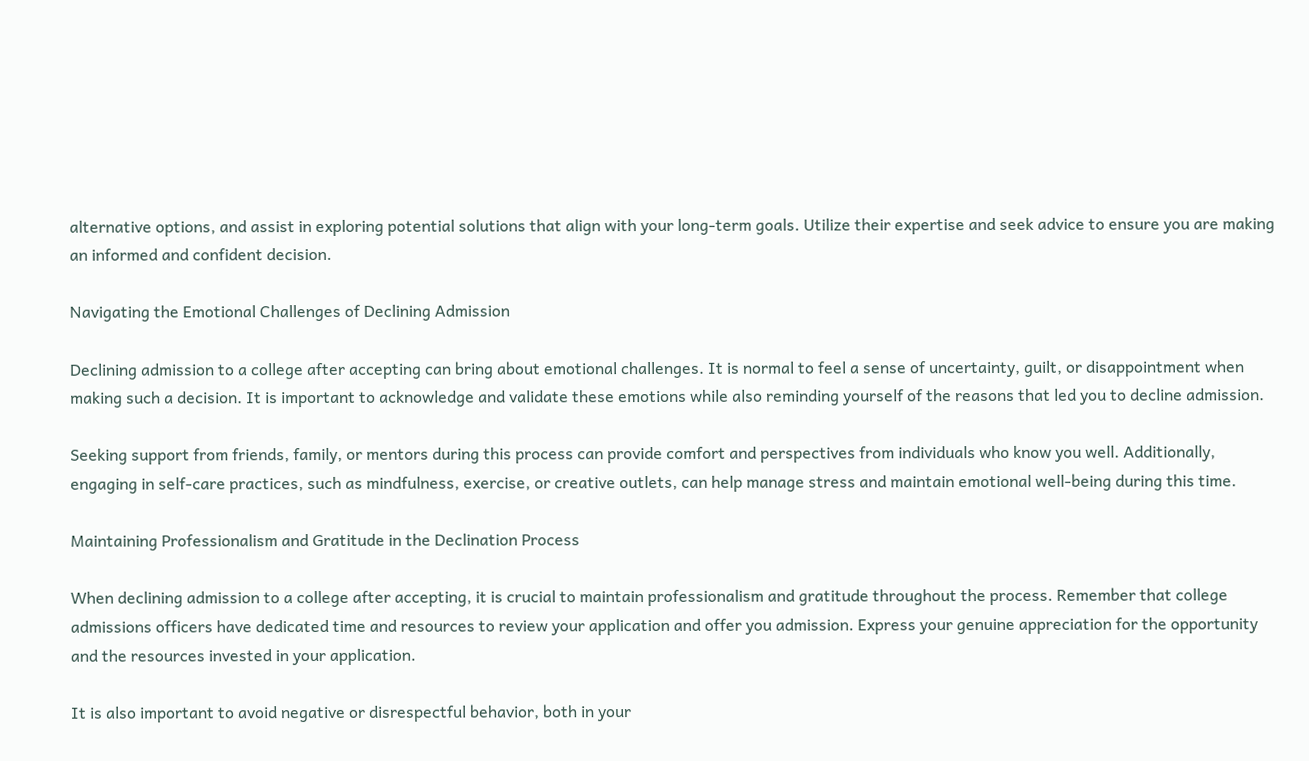alternative options, and assist in exploring potential solutions that align with your long-term goals. Utilize their expertise and seek advice to ensure you are making an informed and confident decision.

Navigating the Emotional Challenges of Declining Admission

Declining admission to a college after accepting can bring about emotional challenges. It is normal to feel a sense of uncertainty, guilt, or disappointment when making such a decision. It is important to acknowledge and validate these emotions while also reminding yourself of the reasons that led you to decline admission.

Seeking support from friends, family, or mentors during this process can provide comfort and perspectives from individuals who know you well. Additionally, engaging in self-care practices, such as mindfulness, exercise, or creative outlets, can help manage stress and maintain emotional well-being during this time.

Maintaining Professionalism and Gratitude in the Declination Process

When declining admission to a college after accepting, it is crucial to maintain professionalism and gratitude throughout the process. Remember that college admissions officers have dedicated time and resources to review your application and offer you admission. Express your genuine appreciation for the opportunity and the resources invested in your application.

It is also important to avoid negative or disrespectful behavior, both in your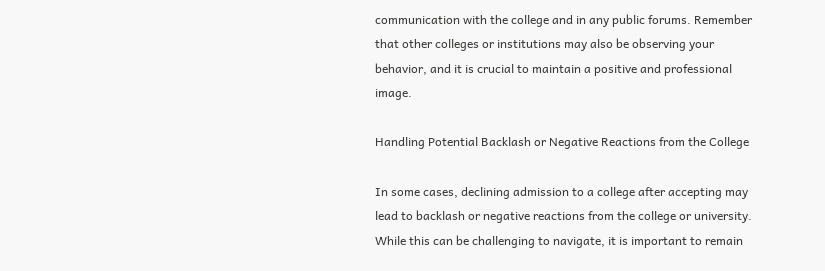communication with the college and in any public forums. Remember that other colleges or institutions may also be observing your behavior, and it is crucial to maintain a positive and professional image.

Handling Potential Backlash or Negative Reactions from the College

In some cases, declining admission to a college after accepting may lead to backlash or negative reactions from the college or university. While this can be challenging to navigate, it is important to remain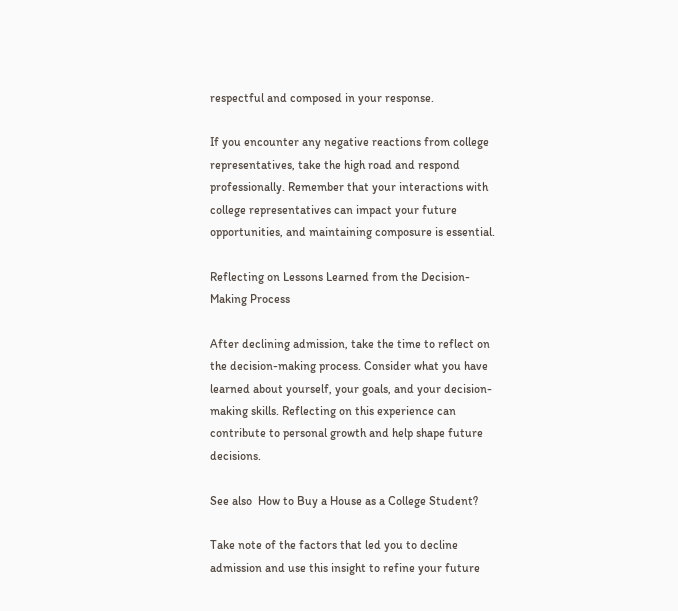respectful and composed in your response.

If you encounter any negative reactions from college representatives, take the high road and respond professionally. Remember that your interactions with college representatives can impact your future opportunities, and maintaining composure is essential.

Reflecting on Lessons Learned from the Decision-Making Process

After declining admission, take the time to reflect on the decision-making process. Consider what you have learned about yourself, your goals, and your decision-making skills. Reflecting on this experience can contribute to personal growth and help shape future decisions.

See also  How to Buy a House as a College Student?

Take note of the factors that led you to decline admission and use this insight to refine your future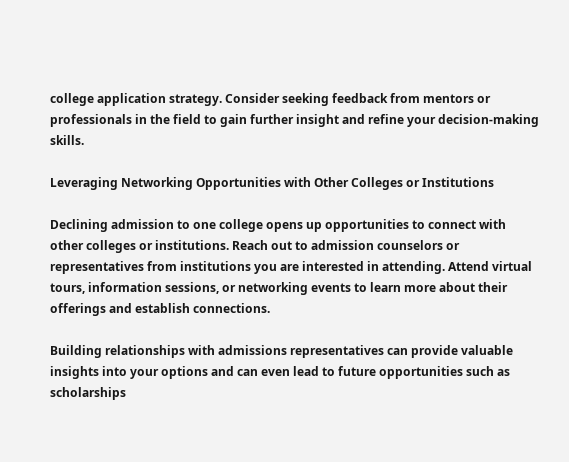college application strategy. Consider seeking feedback from mentors or professionals in the field to gain further insight and refine your decision-making skills.

Leveraging Networking Opportunities with Other Colleges or Institutions

Declining admission to one college opens up opportunities to connect with other colleges or institutions. Reach out to admission counselors or representatives from institutions you are interested in attending. Attend virtual tours, information sessions, or networking events to learn more about their offerings and establish connections.

Building relationships with admissions representatives can provide valuable insights into your options and can even lead to future opportunities such as scholarships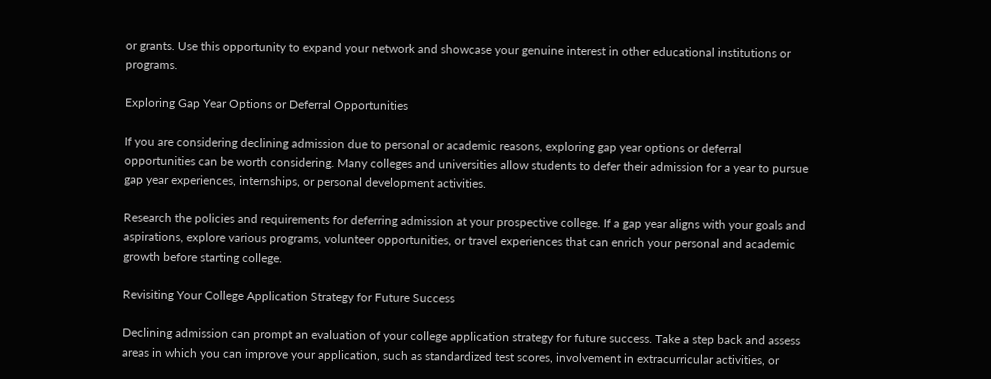or grants. Use this opportunity to expand your network and showcase your genuine interest in other educational institutions or programs.

Exploring Gap Year Options or Deferral Opportunities

If you are considering declining admission due to personal or academic reasons, exploring gap year options or deferral opportunities can be worth considering. Many colleges and universities allow students to defer their admission for a year to pursue gap year experiences, internships, or personal development activities.

Research the policies and requirements for deferring admission at your prospective college. If a gap year aligns with your goals and aspirations, explore various programs, volunteer opportunities, or travel experiences that can enrich your personal and academic growth before starting college.

Revisiting Your College Application Strategy for Future Success

Declining admission can prompt an evaluation of your college application strategy for future success. Take a step back and assess areas in which you can improve your application, such as standardized test scores, involvement in extracurricular activities, or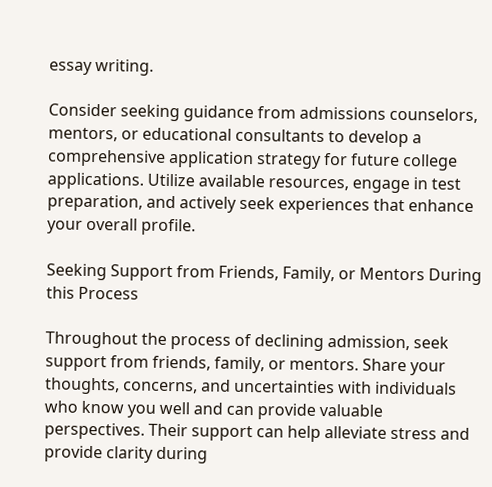essay writing.

Consider seeking guidance from admissions counselors, mentors, or educational consultants to develop a comprehensive application strategy for future college applications. Utilize available resources, engage in test preparation, and actively seek experiences that enhance your overall profile.

Seeking Support from Friends, Family, or Mentors During this Process

Throughout the process of declining admission, seek support from friends, family, or mentors. Share your thoughts, concerns, and uncertainties with individuals who know you well and can provide valuable perspectives. Their support can help alleviate stress and provide clarity during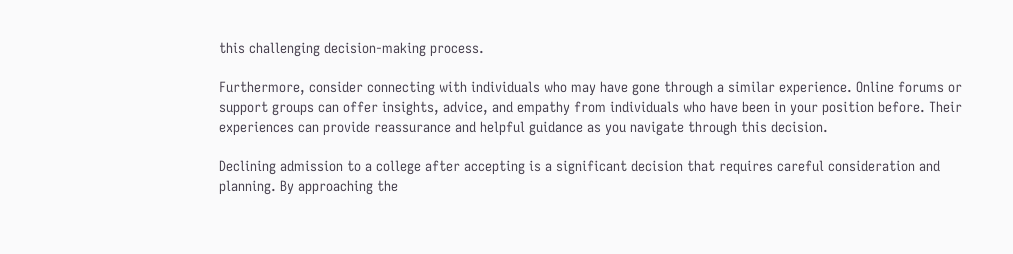this challenging decision-making process.

Furthermore, consider connecting with individuals who may have gone through a similar experience. Online forums or support groups can offer insights, advice, and empathy from individuals who have been in your position before. Their experiences can provide reassurance and helpful guidance as you navigate through this decision.

Declining admission to a college after accepting is a significant decision that requires careful consideration and planning. By approaching the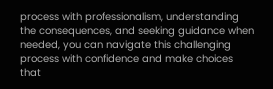process with professionalism, understanding the consequences, and seeking guidance when needed, you can navigate this challenging process with confidence and make choices that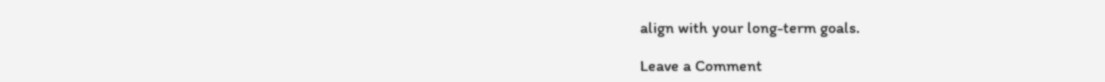align with your long-term goals.

Leave a Comment